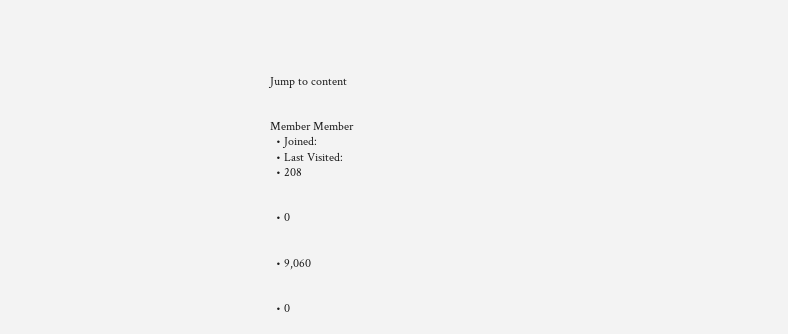Jump to content


Member Member
  • Joined:
  • Last Visited:
  • 208


  • 0


  • 9,060


  • 0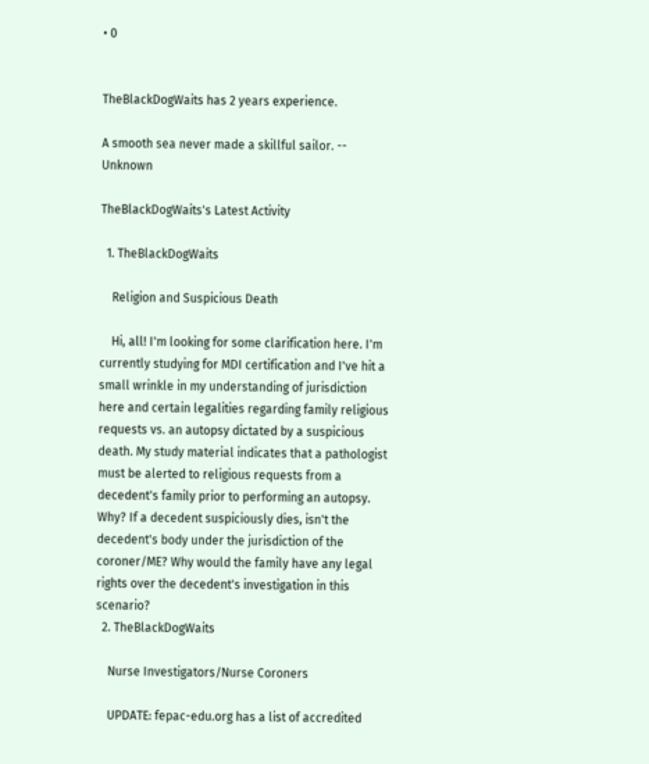• 0


TheBlackDogWaits has 2 years experience.

A smooth sea never made a skillful sailor. -- Unknown

TheBlackDogWaits's Latest Activity

  1. TheBlackDogWaits

    Religion and Suspicious Death

    Hi, all! I'm looking for some clarification here. I'm currently studying for MDI certification and I've hit a small wrinkle in my understanding of jurisdiction here and certain legalities regarding family religious requests vs. an autopsy dictated by a suspicious death. My study material indicates that a pathologist must be alerted to religious requests from a decedent's family prior to performing an autopsy. Why? If a decedent suspiciously dies, isn't the decedent's body under the jurisdiction of the coroner/ME? Why would the family have any legal rights over the decedent's investigation in this scenario?
  2. TheBlackDogWaits

    Nurse Investigators/Nurse Coroners

    UPDATE: fepac-edu.org has a list of accredited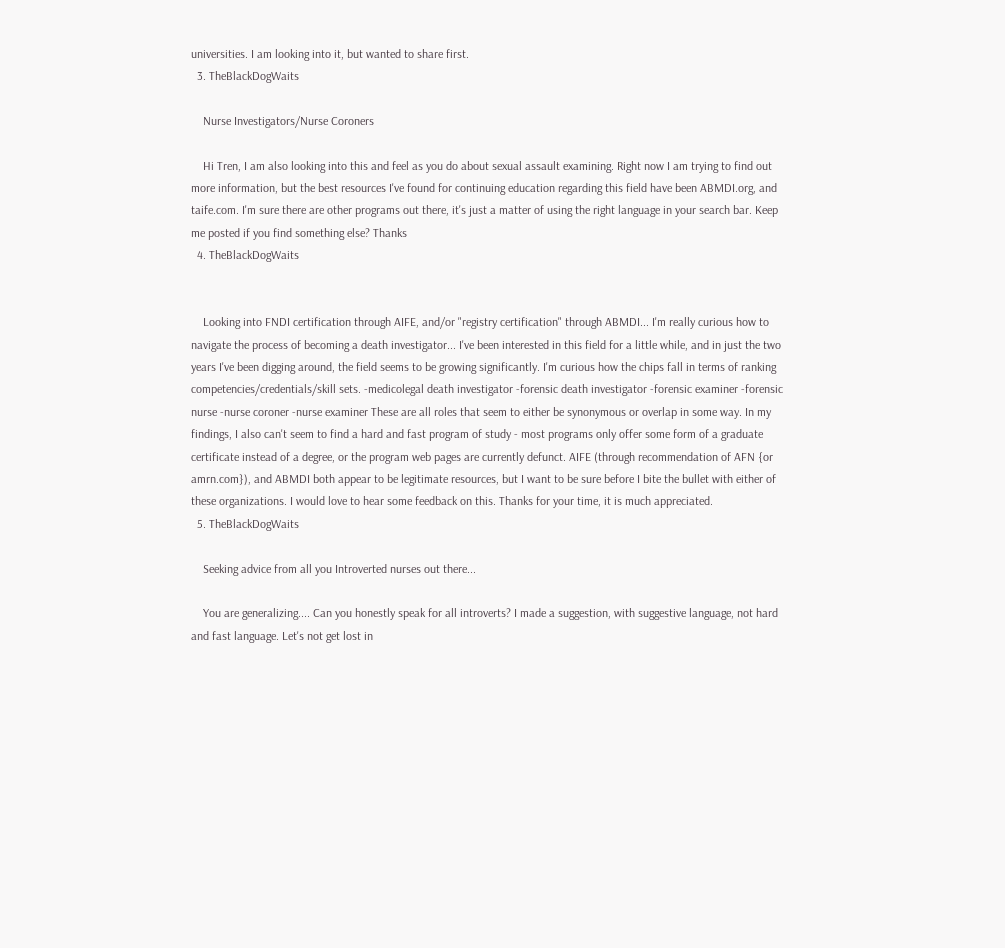universities. I am looking into it, but wanted to share first.
  3. TheBlackDogWaits

    Nurse Investigators/Nurse Coroners

    Hi Tren, I am also looking into this and feel as you do about sexual assault examining. Right now I am trying to find out more information, but the best resources I've found for continuing education regarding this field have been ABMDI.org, and taife.com. I'm sure there are other programs out there, it's just a matter of using the right language in your search bar. Keep me posted if you find something else? Thanks
  4. TheBlackDogWaits


    Looking into FNDI certification through AIFE, and/or "registry certification" through ABMDI... I'm really curious how to navigate the process of becoming a death investigator... I've been interested in this field for a little while, and in just the two years I've been digging around, the field seems to be growing significantly. I'm curious how the chips fall in terms of ranking competencies/credentials/skill sets. -medicolegal death investigator -forensic death investigator -forensic examiner -forensic nurse -nurse coroner -nurse examiner These are all roles that seem to either be synonymous or overlap in some way. In my findings, I also can't seem to find a hard and fast program of study - most programs only offer some form of a graduate certificate instead of a degree, or the program web pages are currently defunct. AIFE (through recommendation of AFN {or amrn.com}), and ABMDI both appear to be legitimate resources, but I want to be sure before I bite the bullet with either of these organizations. I would love to hear some feedback on this. Thanks for your time, it is much appreciated.
  5. TheBlackDogWaits

    Seeking advice from all you Introverted nurses out there...

    You are generalizing.... Can you honestly speak for all introverts? I made a suggestion, with suggestive language, not hard and fast language. Let's not get lost in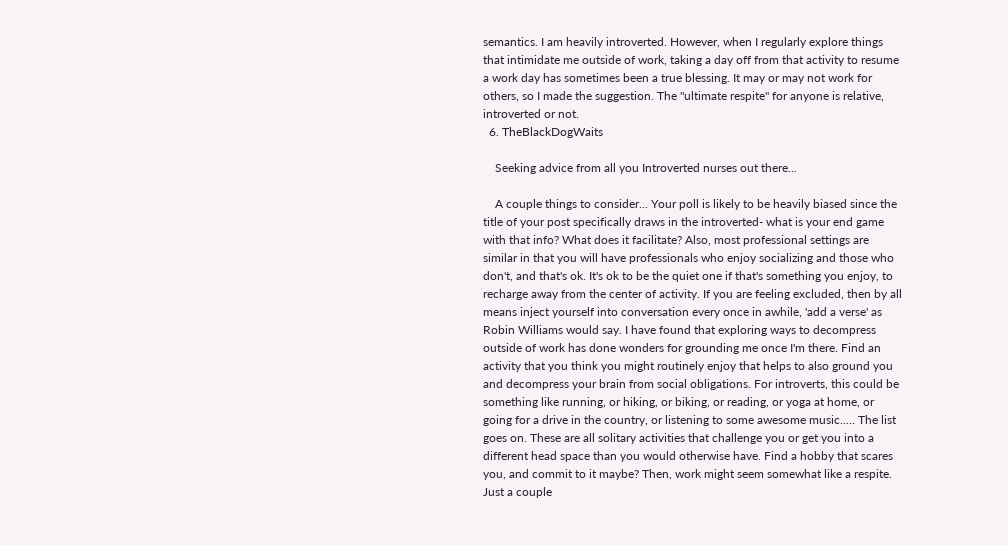semantics. I am heavily introverted. However, when I regularly explore things that intimidate me outside of work, taking a day off from that activity to resume a work day has sometimes been a true blessing. It may or may not work for others, so I made the suggestion. The "ultimate respite" for anyone is relative, introverted or not.
  6. TheBlackDogWaits

    Seeking advice from all you Introverted nurses out there...

    A couple things to consider... Your poll is likely to be heavily biased since the title of your post specifically draws in the introverted- what is your end game with that info? What does it facilitate? Also, most professional settings are similar in that you will have professionals who enjoy socializing and those who don't, and that's ok. It's ok to be the quiet one if that's something you enjoy, to recharge away from the center of activity. If you are feeling excluded, then by all means inject yourself into conversation every once in awhile, 'add a verse' as Robin Williams would say. I have found that exploring ways to decompress outside of work has done wonders for grounding me once I'm there. Find an activity that you think you might routinely enjoy that helps to also ground you and decompress your brain from social obligations. For introverts, this could be something like running, or hiking, or biking, or reading, or yoga at home, or going for a drive in the country, or listening to some awesome music..... The list goes on. These are all solitary activities that challenge you or get you into a different head space than you would otherwise have. Find a hobby that scares you, and commit to it maybe? Then, work might seem somewhat like a respite. Just a couple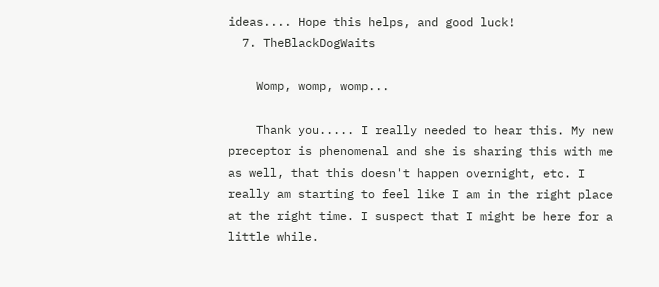ideas.... Hope this helps, and good luck!
  7. TheBlackDogWaits

    Womp, womp, womp...

    Thank you..... I really needed to hear this. My new preceptor is phenomenal and she is sharing this with me as well, that this doesn't happen overnight, etc. I really am starting to feel like I am in the right place at the right time. I suspect that I might be here for a little while.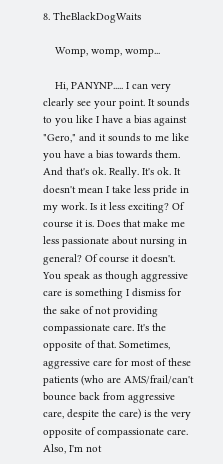8. TheBlackDogWaits

    Womp, womp, womp...

    Hi, PANYNP..... I can very clearly see your point. It sounds to you like I have a bias against "Gero," and it sounds to me like you have a bias towards them. And that's ok. Really. It's ok. It doesn't mean I take less pride in my work. Is it less exciting? Of course it is. Does that make me less passionate about nursing in general? Of course it doesn't. You speak as though aggressive care is something I dismiss for the sake of not providing compassionate care. It's the opposite of that. Sometimes, aggressive care for most of these patients (who are AMS/frail/can't bounce back from aggressive care, despite the care) is the very opposite of compassionate care. Also, I'm not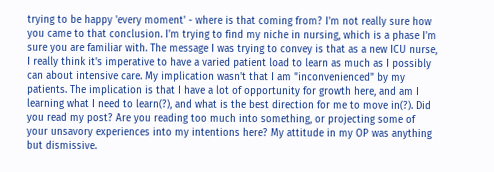trying to be happy 'every moment' - where is that coming from? I'm not really sure how you came to that conclusion. I'm trying to find my niche in nursing, which is a phase I'm sure you are familiar with. The message I was trying to convey is that as a new ICU nurse, I really think it's imperative to have a varied patient load to learn as much as I possibly can about intensive care. My implication wasn't that I am "inconvenienced" by my patients. The implication is that I have a lot of opportunity for growth here, and am I learning what I need to learn(?), and what is the best direction for me to move in(?). Did you read my post? Are you reading too much into something, or projecting some of your unsavory experiences into my intentions here? My attitude in my OP was anything but dismissive.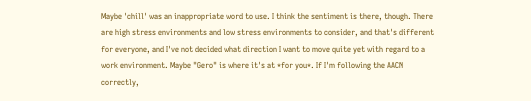Maybe 'chill' was an inappropriate word to use. I think the sentiment is there, though. There are high stress environments and low stress environments to consider, and that's different for everyone, and I've not decided what direction I want to move quite yet with regard to a work environment. Maybe "Gero" is where it's at *for you*. If I'm following the AACN correctly,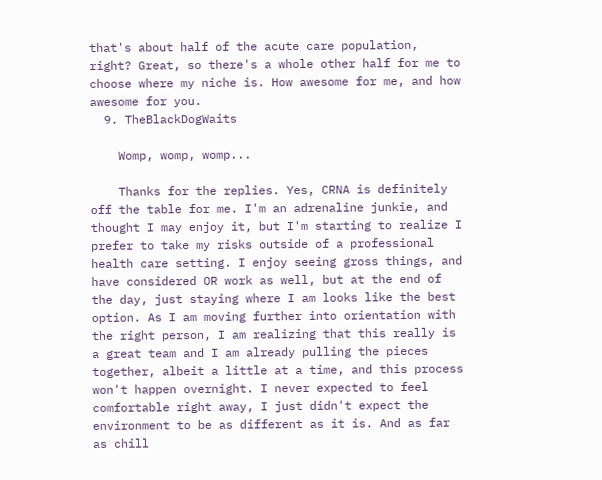that's about half of the acute care population, right? Great, so there's a whole other half for me to choose where my niche is. How awesome for me, and how awesome for you.
  9. TheBlackDogWaits

    Womp, womp, womp...

    Thanks for the replies. Yes, CRNA is definitely off the table for me. I'm an adrenaline junkie, and thought I may enjoy it, but I'm starting to realize I prefer to take my risks outside of a professional health care setting. I enjoy seeing gross things, and have considered OR work as well, but at the end of the day, just staying where I am looks like the best option. As I am moving further into orientation with the right person, I am realizing that this really is a great team and I am already pulling the pieces together, albeit a little at a time, and this process won't happen overnight. I never expected to feel comfortable right away, I just didn't expect the environment to be as different as it is. And as far as chill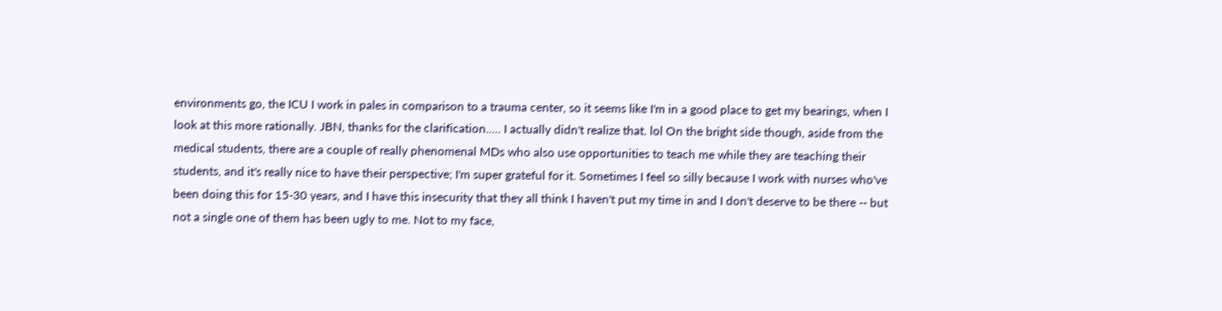environments go, the ICU I work in pales in comparison to a trauma center, so it seems like I'm in a good place to get my bearings, when I look at this more rationally. JBN, thanks for the clarification..... I actually didn't realize that. lol On the bright side though, aside from the medical students, there are a couple of really phenomenal MDs who also use opportunities to teach me while they are teaching their students, and it's really nice to have their perspective; I'm super grateful for it. Sometimes I feel so silly because I work with nurses who've been doing this for 15-30 years, and I have this insecurity that they all think I haven't put my time in and I don't deserve to be there -- but not a single one of them has been ugly to me. Not to my face,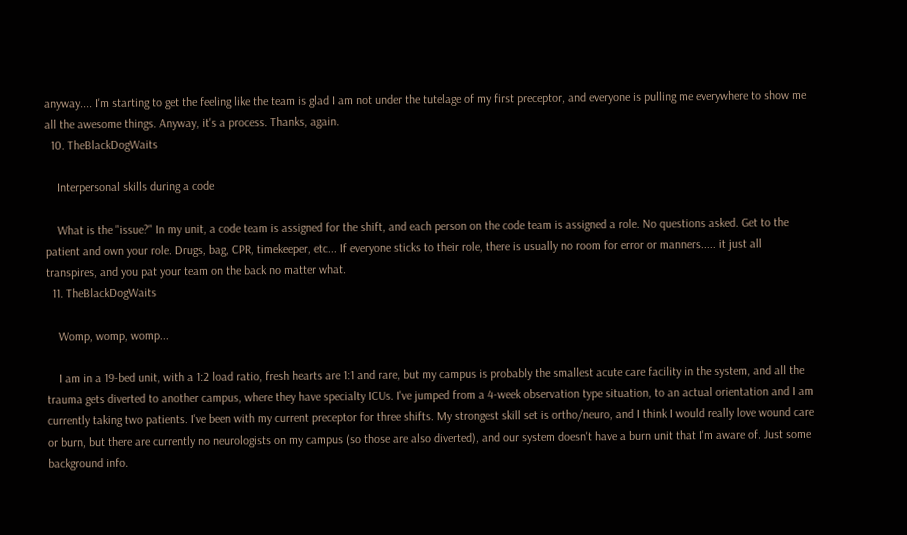anyway.... I'm starting to get the feeling like the team is glad I am not under the tutelage of my first preceptor, and everyone is pulling me everywhere to show me all the awesome things. Anyway, it's a process. Thanks, again.
  10. TheBlackDogWaits

    Interpersonal skills during a code

    What is the "issue?" In my unit, a code team is assigned for the shift, and each person on the code team is assigned a role. No questions asked. Get to the patient and own your role. Drugs, bag, CPR, timekeeper, etc... If everyone sticks to their role, there is usually no room for error or manners..... it just all transpires, and you pat your team on the back no matter what.
  11. TheBlackDogWaits

    Womp, womp, womp...

    I am in a 19-bed unit, with a 1:2 load ratio, fresh hearts are 1:1 and rare, but my campus is probably the smallest acute care facility in the system, and all the trauma gets diverted to another campus, where they have specialty ICUs. I've jumped from a 4-week observation type situation, to an actual orientation and I am currently taking two patients. I've been with my current preceptor for three shifts. My strongest skill set is ortho/neuro, and I think I would really love wound care or burn, but there are currently no neurologists on my campus (so those are also diverted), and our system doesn't have a burn unit that I'm aware of. Just some background info.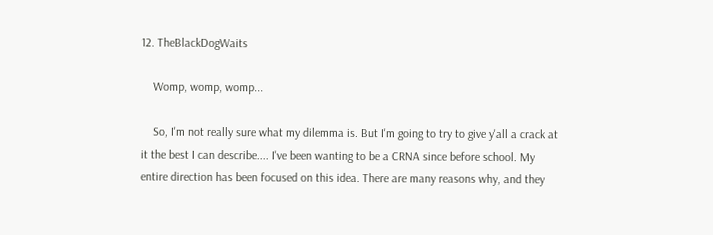12. TheBlackDogWaits

    Womp, womp, womp...

    So, I'm not really sure what my dilemma is. But I'm going to try to give y'all a crack at it the best I can describe.... I've been wanting to be a CRNA since before school. My entire direction has been focused on this idea. There are many reasons why, and they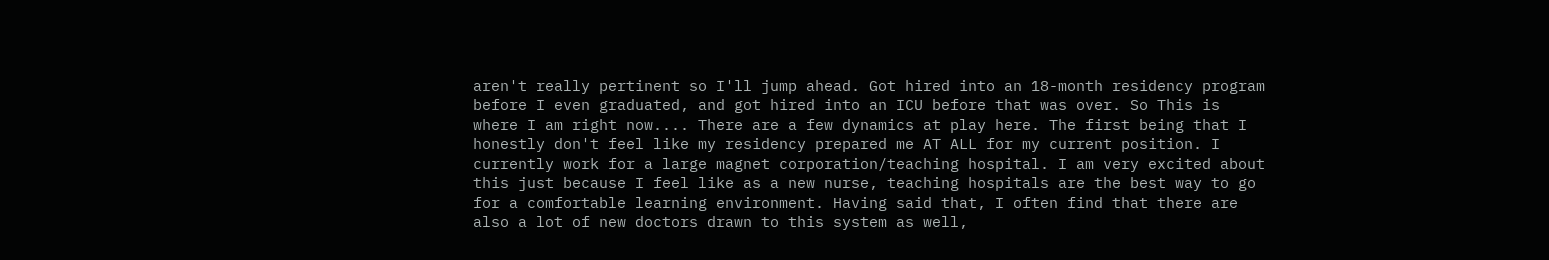aren't really pertinent so I'll jump ahead. Got hired into an 18-month residency program before I even graduated, and got hired into an ICU before that was over. So This is where I am right now.... There are a few dynamics at play here. The first being that I honestly don't feel like my residency prepared me AT ALL for my current position. I currently work for a large magnet corporation/teaching hospital. I am very excited about this just because I feel like as a new nurse, teaching hospitals are the best way to go for a comfortable learning environment. Having said that, I often find that there are also a lot of new doctors drawn to this system as well,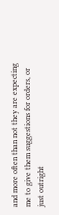and more often than not they are expecting me to give them suggestions for orders, or just outright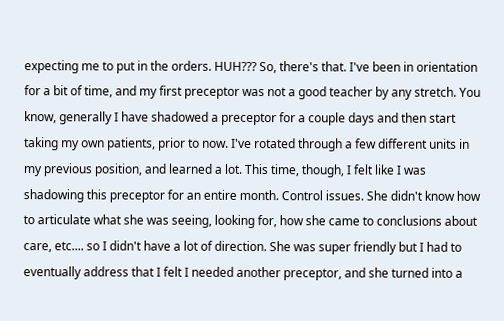expecting me to put in the orders. HUH??? So, there's that. I've been in orientation for a bit of time, and my first preceptor was not a good teacher by any stretch. You know, generally I have shadowed a preceptor for a couple days and then start taking my own patients, prior to now. I've rotated through a few different units in my previous position, and learned a lot. This time, though, I felt like I was shadowing this preceptor for an entire month. Control issues. She didn't know how to articulate what she was seeing, looking for, how she came to conclusions about care, etc.... so I didn't have a lot of direction. She was super friendly but I had to eventually address that I felt I needed another preceptor, and she turned into a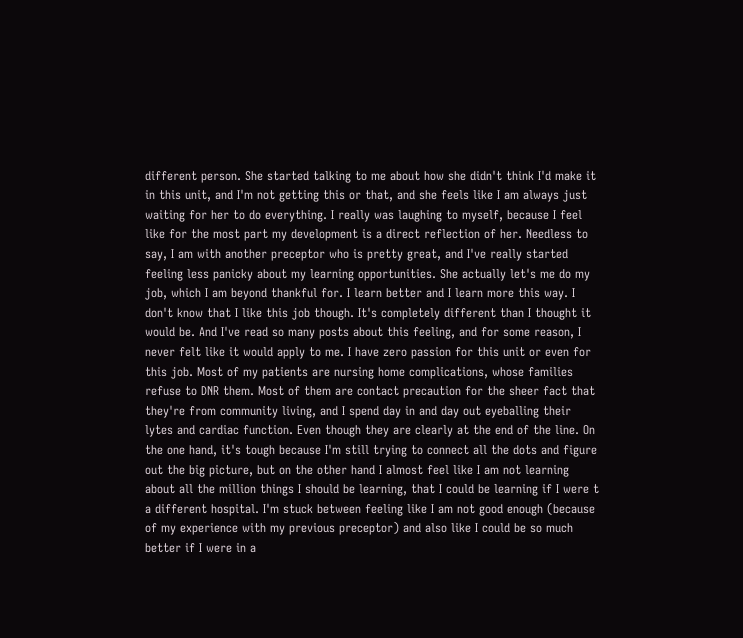different person. She started talking to me about how she didn't think I'd make it in this unit, and I'm not getting this or that, and she feels like I am always just waiting for her to do everything. I really was laughing to myself, because I feel like for the most part my development is a direct reflection of her. Needless to say, I am with another preceptor who is pretty great, and I've really started feeling less panicky about my learning opportunities. She actually let's me do my job, which I am beyond thankful for. I learn better and I learn more this way. I don't know that I like this job though. It's completely different than I thought it would be. And I've read so many posts about this feeling, and for some reason, I never felt like it would apply to me. I have zero passion for this unit or even for this job. Most of my patients are nursing home complications, whose families refuse to DNR them. Most of them are contact precaution for the sheer fact that they're from community living, and I spend day in and day out eyeballing their lytes and cardiac function. Even though they are clearly at the end of the line. On the one hand, it's tough because I'm still trying to connect all the dots and figure out the big picture, but on the other hand I almost feel like I am not learning about all the million things I should be learning, that I could be learning if I were t a different hospital. I'm stuck between feeling like I am not good enough (because of my experience with my previous preceptor) and also like I could be so much better if I were in a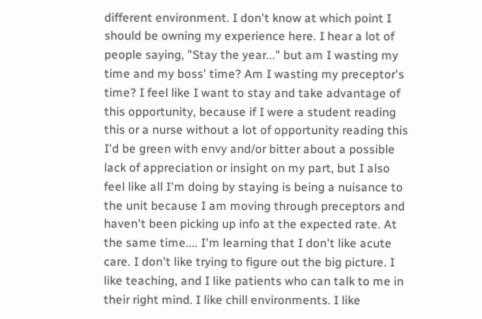different environment. I don't know at which point I should be owning my experience here. I hear a lot of people saying, "Stay the year..." but am I wasting my time and my boss' time? Am I wasting my preceptor's time? I feel like I want to stay and take advantage of this opportunity, because if I were a student reading this or a nurse without a lot of opportunity reading this I'd be green with envy and/or bitter about a possible lack of appreciation or insight on my part, but I also feel like all I'm doing by staying is being a nuisance to the unit because I am moving through preceptors and haven't been picking up info at the expected rate. At the same time.... I'm learning that I don't like acute care. I don't like trying to figure out the big picture. I like teaching, and I like patients who can talk to me in their right mind. I like chill environments. I like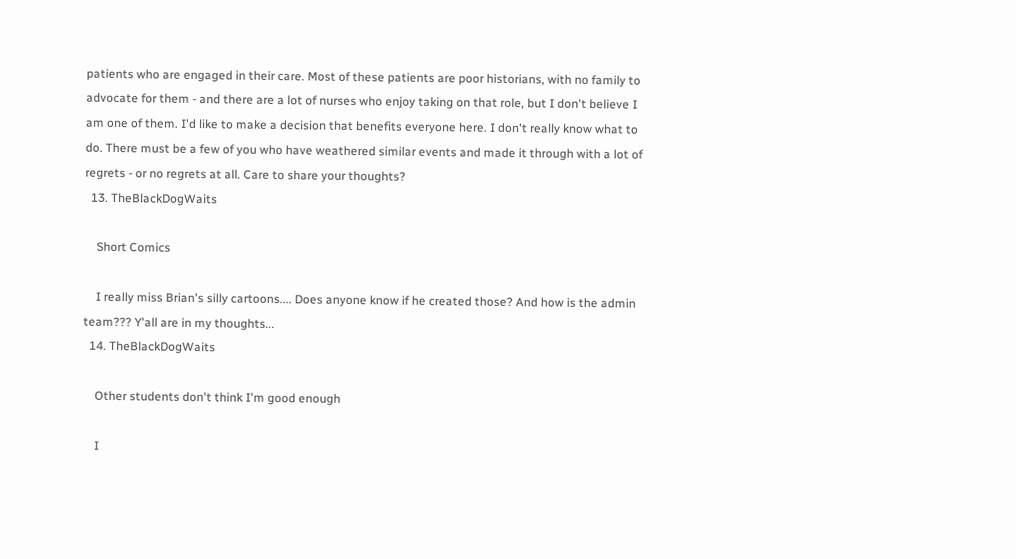patients who are engaged in their care. Most of these patients are poor historians, with no family to advocate for them - and there are a lot of nurses who enjoy taking on that role, but I don't believe I am one of them. I'd like to make a decision that benefits everyone here. I don't really know what to do. There must be a few of you who have weathered similar events and made it through with a lot of regrets - or no regrets at all. Care to share your thoughts?
  13. TheBlackDogWaits

    Short Comics

    I really miss Brian's silly cartoons.... Does anyone know if he created those? And how is the admin team??? Y'all are in my thoughts...
  14. TheBlackDogWaits

    Other students don't think I'm good enough

    I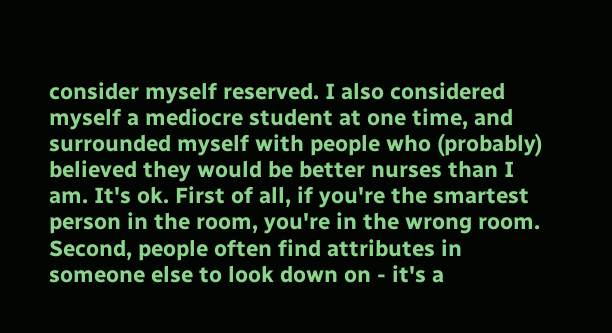consider myself reserved. I also considered myself a mediocre student at one time, and surrounded myself with people who (probably) believed they would be better nurses than I am. It's ok. First of all, if you're the smartest person in the room, you're in the wrong room. Second, people often find attributes in someone else to look down on - it's a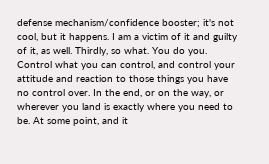defense mechanism/confidence booster; it's not cool, but it happens. I am a victim of it and guilty of it, as well. Thirdly, so what. You do you. Control what you can control, and control your attitude and reaction to those things you have no control over. In the end, or on the way, or wherever you land is exactly where you need to be. At some point, and it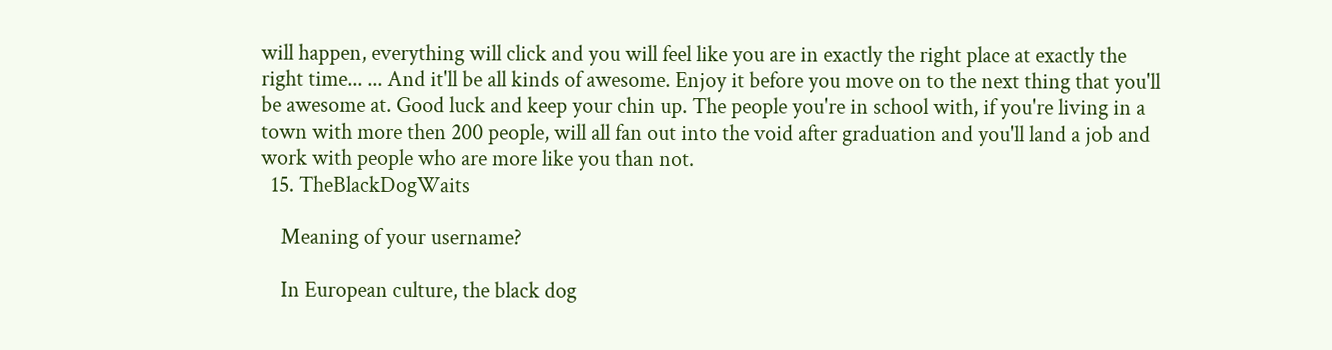will happen, everything will click and you will feel like you are in exactly the right place at exactly the right time... ... And it'll be all kinds of awesome. Enjoy it before you move on to the next thing that you'll be awesome at. Good luck and keep your chin up. The people you're in school with, if you're living in a town with more then 200 people, will all fan out into the void after graduation and you'll land a job and work with people who are more like you than not.
  15. TheBlackDogWaits

    Meaning of your username?

    In European culture, the black dog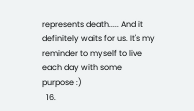represents death..... And it definitely waits for us. It's my reminder to myself to live each day with some purpose :)
  16.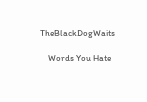TheBlackDogWaits

    Words You Hate